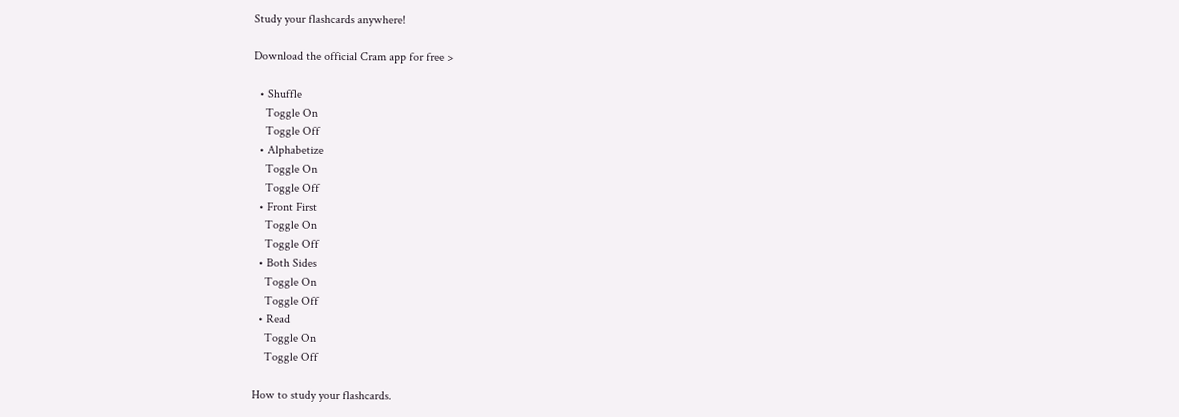Study your flashcards anywhere!

Download the official Cram app for free >

  • Shuffle
    Toggle On
    Toggle Off
  • Alphabetize
    Toggle On
    Toggle Off
  • Front First
    Toggle On
    Toggle Off
  • Both Sides
    Toggle On
    Toggle Off
  • Read
    Toggle On
    Toggle Off

How to study your flashcards.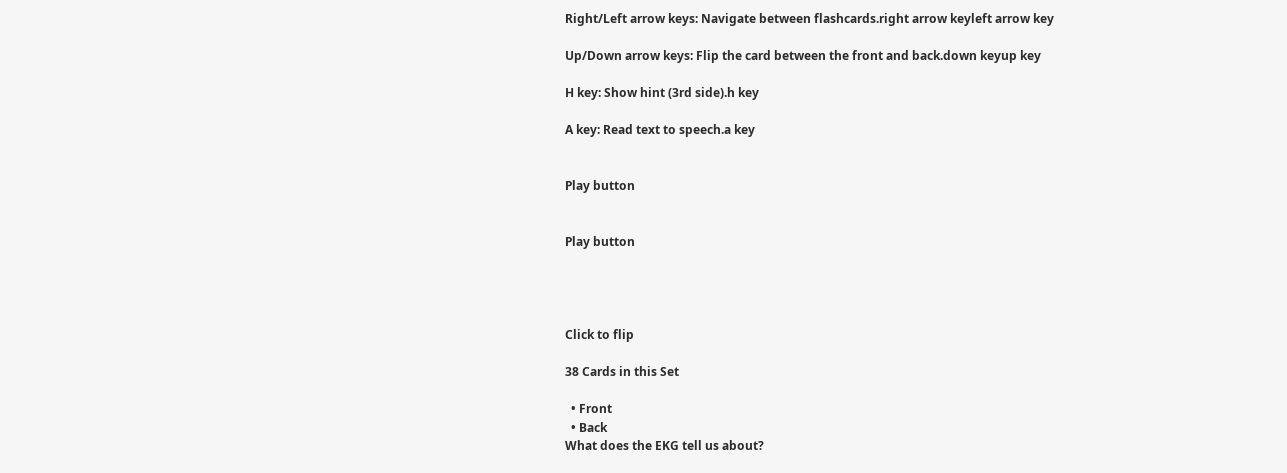Right/Left arrow keys: Navigate between flashcards.right arrow keyleft arrow key

Up/Down arrow keys: Flip the card between the front and back.down keyup key

H key: Show hint (3rd side).h key

A key: Read text to speech.a key


Play button


Play button




Click to flip

38 Cards in this Set

  • Front
  • Back
What does the EKG tell us about?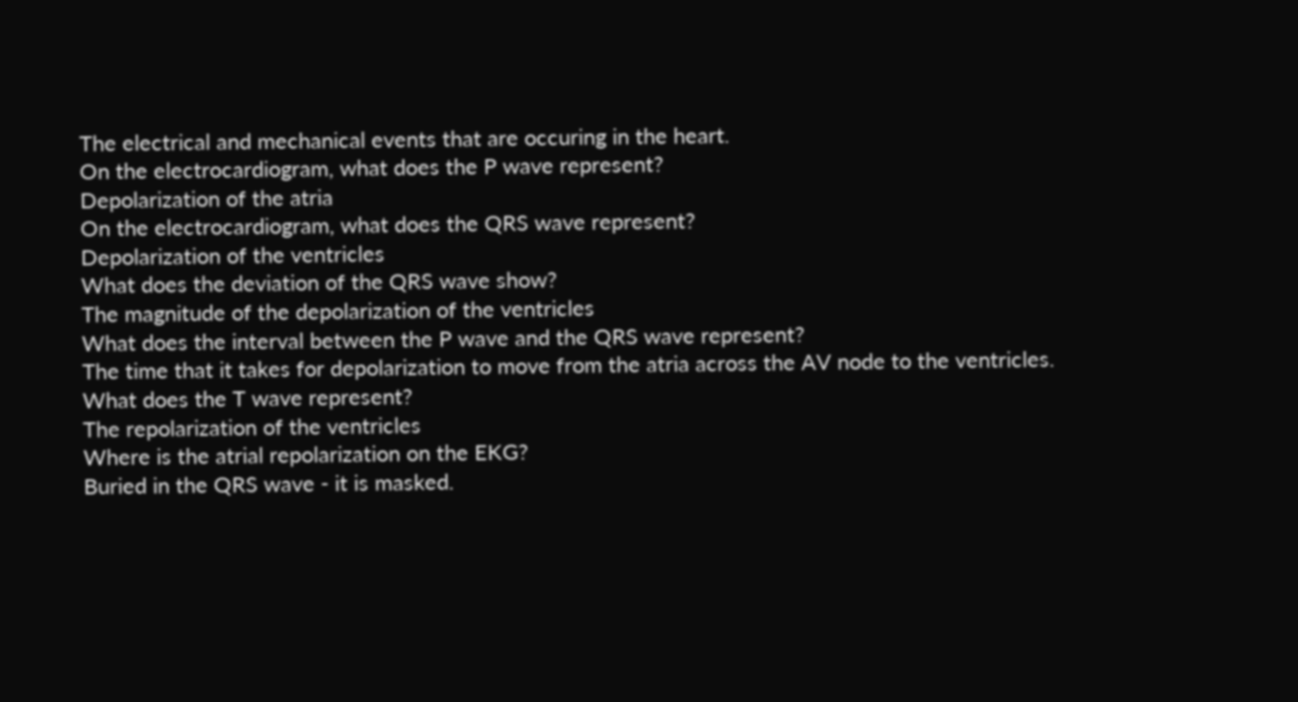The electrical and mechanical events that are occuring in the heart.
On the electrocardiogram, what does the P wave represent?
Depolarization of the atria
On the electrocardiogram, what does the QRS wave represent?
Depolarization of the ventricles
What does the deviation of the QRS wave show?
The magnitude of the depolarization of the ventricles
What does the interval between the P wave and the QRS wave represent?
The time that it takes for depolarization to move from the atria across the AV node to the ventricles.
What does the T wave represent?
The repolarization of the ventricles
Where is the atrial repolarization on the EKG?
Buried in the QRS wave - it is masked.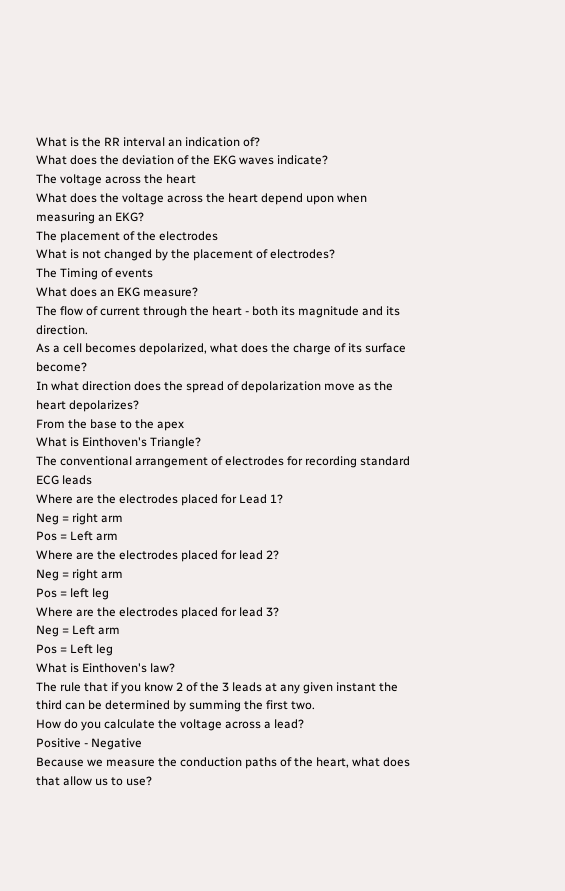What is the RR interval an indication of?
What does the deviation of the EKG waves indicate?
The voltage across the heart
What does the voltage across the heart depend upon when measuring an EKG?
The placement of the electrodes
What is not changed by the placement of electrodes?
The Timing of events
What does an EKG measure?
The flow of current through the heart - both its magnitude and its direction.
As a cell becomes depolarized, what does the charge of its surface become?
In what direction does the spread of depolarization move as the heart depolarizes?
From the base to the apex
What is Einthoven's Triangle?
The conventional arrangement of electrodes for recording standard ECG leads
Where are the electrodes placed for Lead 1?
Neg = right arm
Pos = Left arm
Where are the electrodes placed for lead 2?
Neg = right arm
Pos = left leg
Where are the electrodes placed for lead 3?
Neg = Left arm
Pos = Left leg
What is Einthoven's law?
The rule that if you know 2 of the 3 leads at any given instant the third can be determined by summing the first two.
How do you calculate the voltage across a lead?
Positive - Negative
Because we measure the conduction paths of the heart, what does that allow us to use?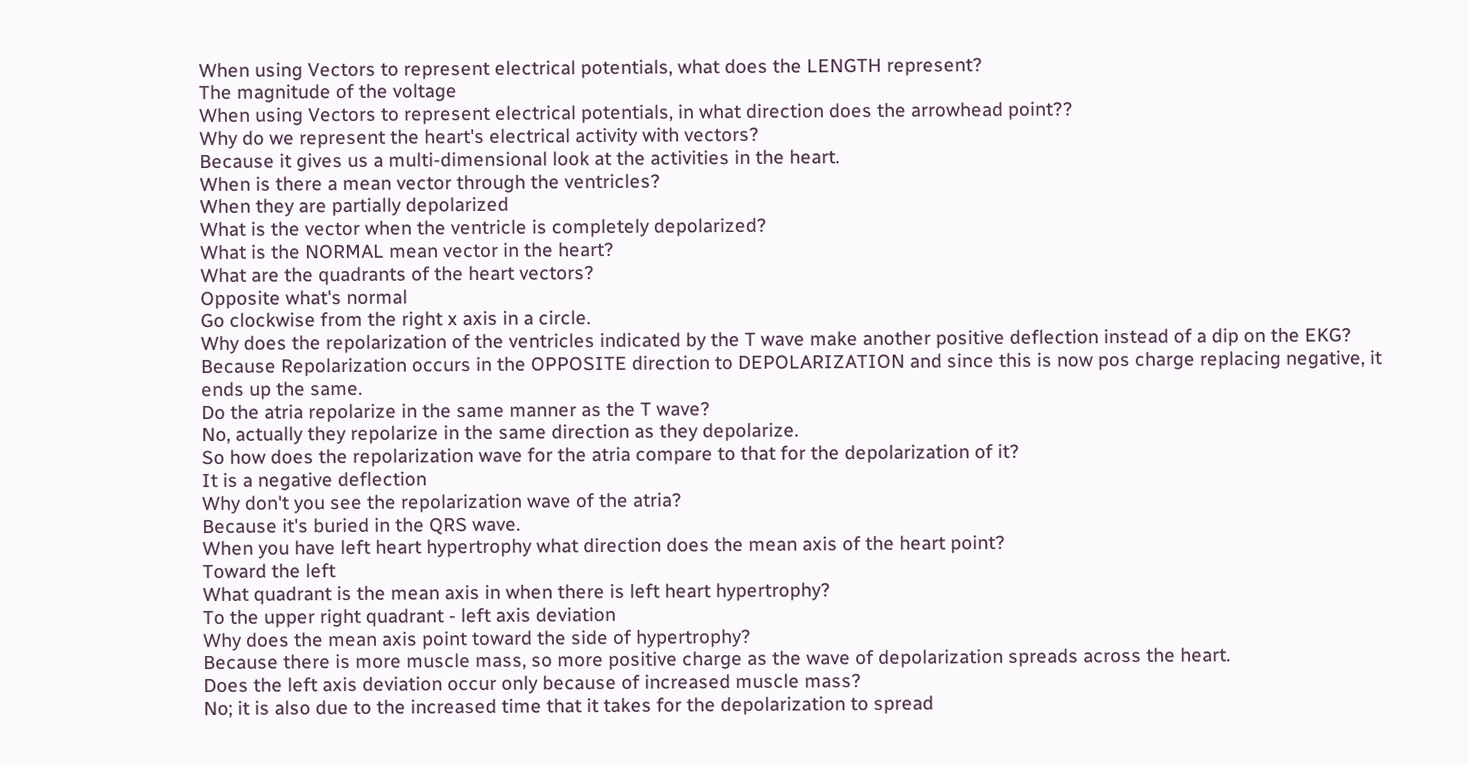When using Vectors to represent electrical potentials, what does the LENGTH represent?
The magnitude of the voltage
When using Vectors to represent electrical potentials, in what direction does the arrowhead point??
Why do we represent the heart's electrical activity with vectors?
Because it gives us a multi-dimensional look at the activities in the heart.
When is there a mean vector through the ventricles?
When they are partially depolarized
What is the vector when the ventricle is completely depolarized?
What is the NORMAL mean vector in the heart?
What are the quadrants of the heart vectors?
Opposite what's normal
Go clockwise from the right x axis in a circle.
Why does the repolarization of the ventricles indicated by the T wave make another positive deflection instead of a dip on the EKG?
Because Repolarization occurs in the OPPOSITE direction to DEPOLARIZATION and since this is now pos charge replacing negative, it ends up the same.
Do the atria repolarize in the same manner as the T wave?
No, actually they repolarize in the same direction as they depolarize.
So how does the repolarization wave for the atria compare to that for the depolarization of it?
It is a negative deflection
Why don't you see the repolarization wave of the atria?
Because it's buried in the QRS wave.
When you have left heart hypertrophy what direction does the mean axis of the heart point?
Toward the left
What quadrant is the mean axis in when there is left heart hypertrophy?
To the upper right quadrant - left axis deviation
Why does the mean axis point toward the side of hypertrophy?
Because there is more muscle mass, so more positive charge as the wave of depolarization spreads across the heart.
Does the left axis deviation occur only because of increased muscle mass?
No; it is also due to the increased time that it takes for the depolarization to spread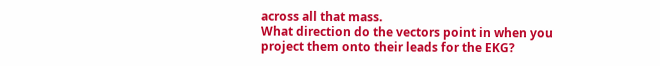across all that mass.
What direction do the vectors point in when you project them onto their leads for the EKG?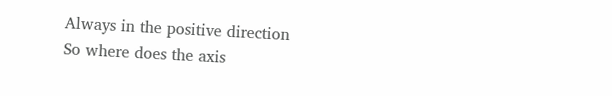Always in the positive direction
So where does the axis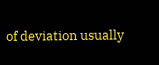of deviation usually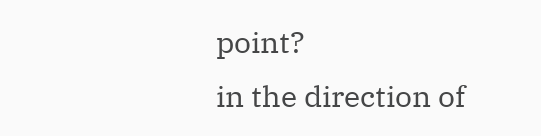point?
in the direction of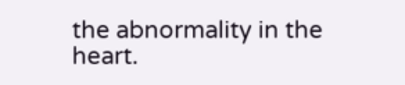the abnormality in the heart.